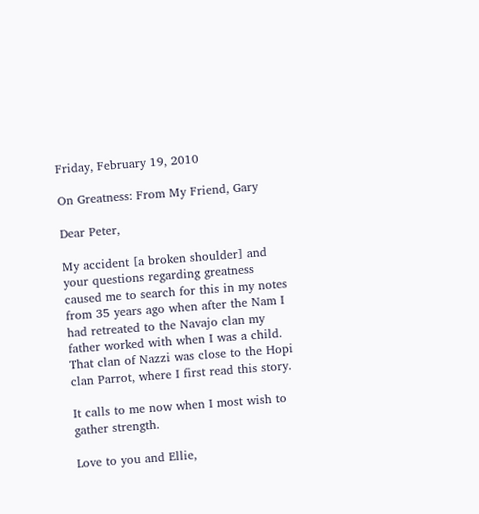Friday, February 19, 2010

On Greatness: From My Friend, Gary

Dear Peter,

My accident [a broken shoulder] and your questions regarding greatness caused me to search for this in my notes from 35 years ago when after the Nam I had retreated to the Navajo clan my father worked with when I was a child. That clan of Nazzi was close to the Hopi clan Parrot, where I first read this story.

It calls to me now when I most wish to gather strength.

Love to you and Ellie,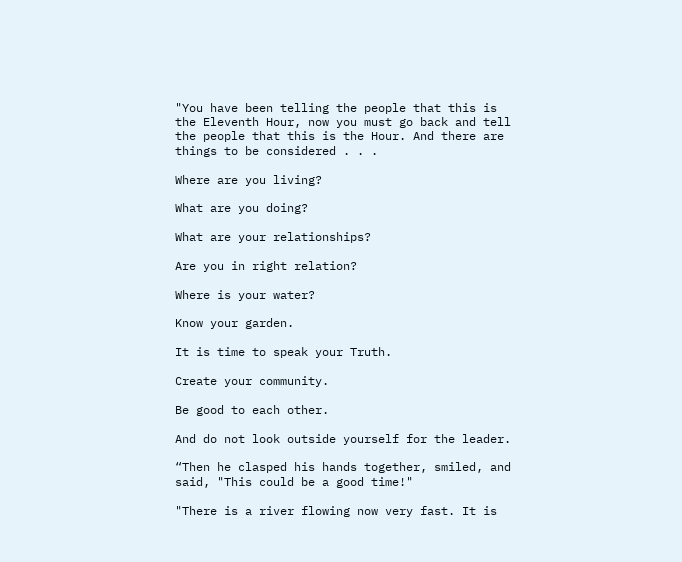"You have been telling the people that this is the Eleventh Hour, now you must go back and tell the people that this is the Hour. And there are things to be considered . . .

Where are you living?

What are you doing?

What are your relationships?

Are you in right relation?

Where is your water?

Know your garden.

It is time to speak your Truth.

Create your community.

Be good to each other.

And do not look outside yourself for the leader.

“Then he clasped his hands together, smiled, and said, "This could be a good time!"

"There is a river flowing now very fast. It is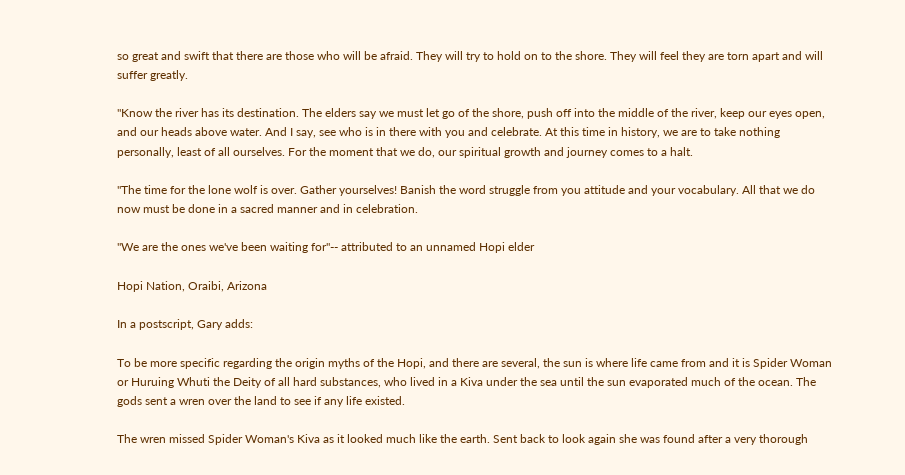so great and swift that there are those who will be afraid. They will try to hold on to the shore. They will feel they are torn apart and will suffer greatly.

"Know the river has its destination. The elders say we must let go of the shore, push off into the middle of the river, keep our eyes open, and our heads above water. And I say, see who is in there with you and celebrate. At this time in history, we are to take nothing personally, least of all ourselves. For the moment that we do, our spiritual growth and journey comes to a halt.

"The time for the lone wolf is over. Gather yourselves! Banish the word struggle from you attitude and your vocabulary. All that we do now must be done in a sacred manner and in celebration.

"We are the ones we've been waiting for"-- attributed to an unnamed Hopi elder

Hopi Nation, Oraibi, Arizona

In a postscript, Gary adds:

To be more specific regarding the origin myths of the Hopi, and there are several, the sun is where life came from and it is Spider Woman or Huruing Whuti the Deity of all hard substances, who lived in a Kiva under the sea until the sun evaporated much of the ocean. The gods sent a wren over the land to see if any life existed.

The wren missed Spider Woman's Kiva as it looked much like the earth. Sent back to look again she was found after a very thorough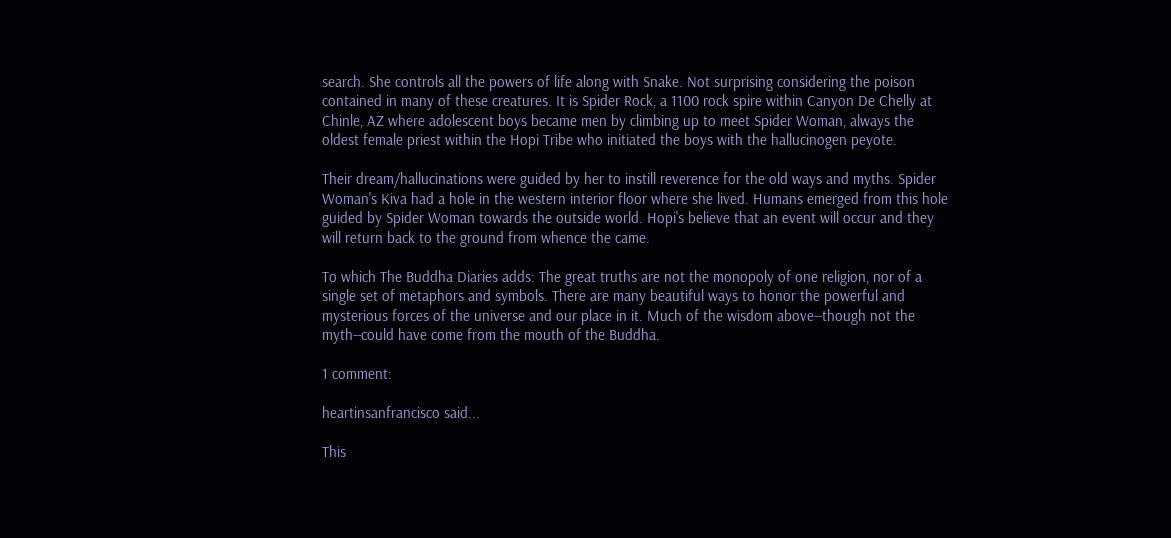search. She controls all the powers of life along with Snake. Not surprising considering the poison contained in many of these creatures. It is Spider Rock, a 1100 rock spire within Canyon De Chelly at Chinle, AZ where adolescent boys became men by climbing up to meet Spider Woman, always the oldest female priest within the Hopi Tribe who initiated the boys with the hallucinogen peyote.

Their dream/hallucinations were guided by her to instill reverence for the old ways and myths. Spider Woman's Kiva had a hole in the western interior floor where she lived. Humans emerged from this hole guided by Spider Woman towards the outside world. Hopi's believe that an event will occur and they will return back to the ground from whence the came.

To which The Buddha Diaries adds: The great truths are not the monopoly of one religion, nor of a single set of metaphors and symbols. There are many beautiful ways to honor the powerful and mysterious forces of the universe and our place in it. Much of the wisdom above--though not the myth--could have come from the mouth of the Buddha.

1 comment:

heartinsanfrancisco said...

This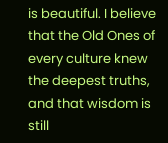is beautiful. I believe that the Old Ones of every culture knew the deepest truths, and that wisdom is still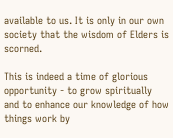available to us. It is only in our own society that the wisdom of Elders is scorned.

This is indeed a time of glorious opportunity - to grow spiritually and to enhance our knowledge of how things work by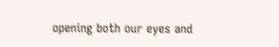opening both our eyes and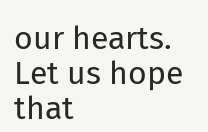our hearts. Let us hope that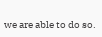we are able to do so.